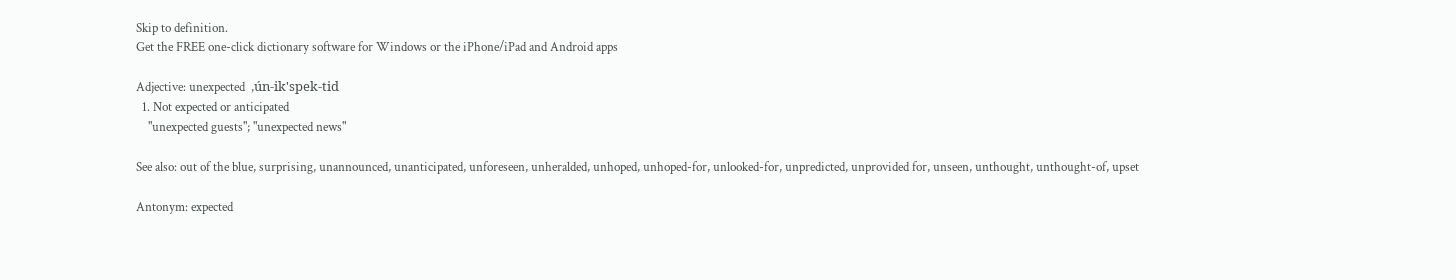Skip to definition.
Get the FREE one-click dictionary software for Windows or the iPhone/iPad and Android apps

Adjective: unexpected  ,ún-ik'spek-tid
  1. Not expected or anticipated
    "unexpected guests"; "unexpected news"

See also: out of the blue, surprising, unannounced, unanticipated, unforeseen, unheralded, unhoped, unhoped-for, unlooked-for, unpredicted, unprovided for, unseen, unthought, unthought-of, upset

Antonym: expected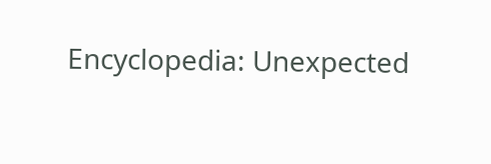Encyclopedia: Unexpected